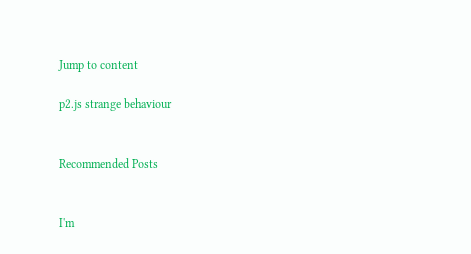Jump to content

p2.js strange behaviour


Recommended Posts


I'm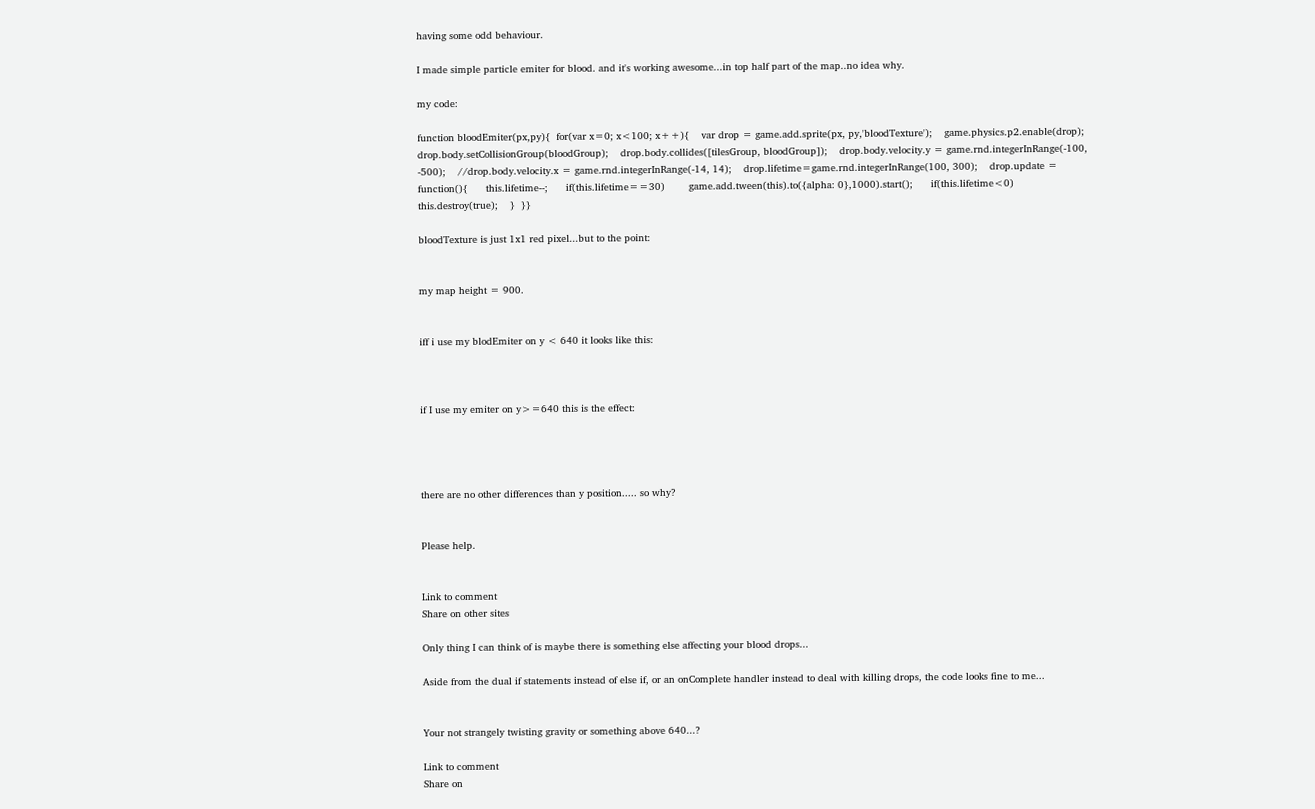having some odd behaviour.

I made simple particle emiter for blood. and it's working awesome...in top half part of the map..no idea why.

my code:

function bloodEmiter(px,py){  for(var x=0; x<100; x++){    var drop = game.add.sprite(px, py,'bloodTexture');    game.physics.p2.enable(drop);    drop.body.setCollisionGroup(bloodGroup);    drop.body.collides([tilesGroup, bloodGroup]);    drop.body.velocity.y = game.rnd.integerInRange(-100, -500);    //drop.body.velocity.x = game.rnd.integerInRange(-14, 14);    drop.lifetime=game.rnd.integerInRange(100, 300);    drop.update = function(){      this.lifetime--;      if(this.lifetime==30)        game.add.tween(this).to({alpha: 0},1000).start();      if(this.lifetime<0)        this.destroy(true);    }  }}

bloodTexture is just 1x1 red pixel...but to the point:


my map height = 900.


iff i use my blodEmiter on y < 640 it looks like this:



if I use my emiter on y>=640 this is the effect:




there are no other differences than y position..... so why?


Please help.


Link to comment
Share on other sites

Only thing I can think of is maybe there is something else affecting your blood drops...

Aside from the dual if statements instead of else if, or an onComplete handler instead to deal with killing drops, the code looks fine to me...


Your not strangely twisting gravity or something above 640...?

Link to comment
Share on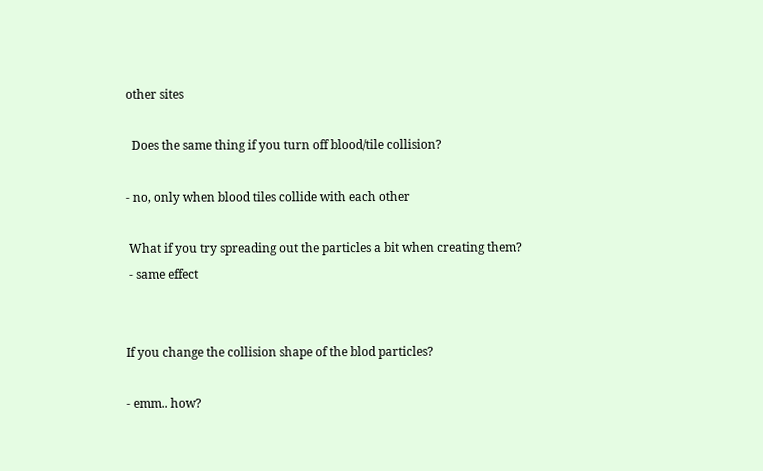other sites

  Does the same thing if you turn off blood/tile collision?

- no, only when blood tiles collide with each other

 What if you try spreading out the particles a bit when creating them?
 - same effect


If you change the collision shape of the blod particles?

- emm.. how?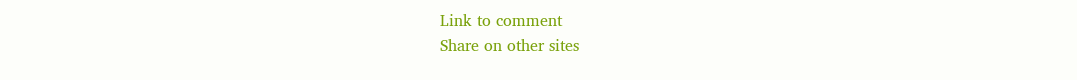Link to comment
Share on other sites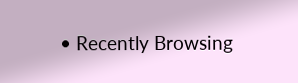• Recently Browsing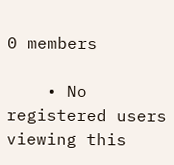0 members

    • No registered users viewing this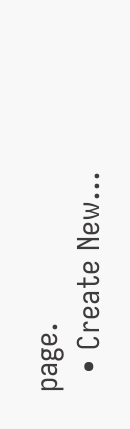page.
  • Create New...